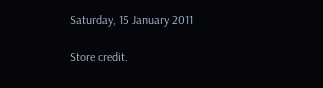Saturday, 15 January 2011

Store credit.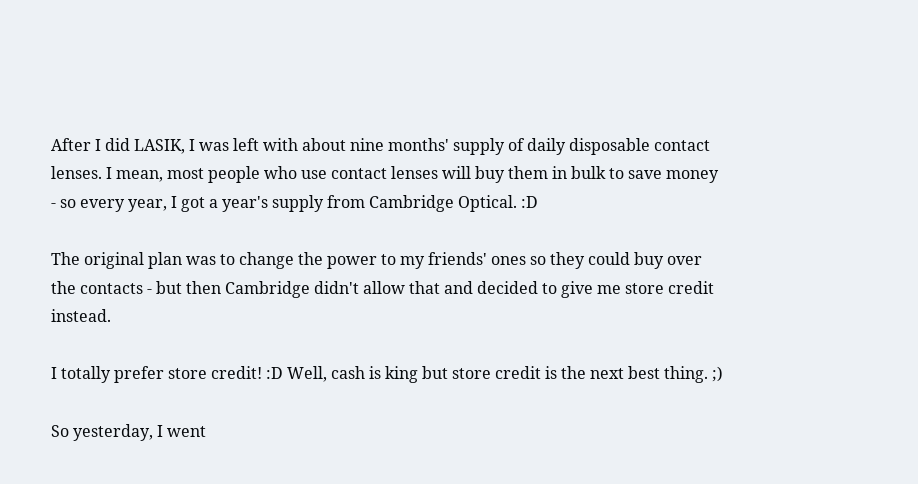After I did LASIK, I was left with about nine months' supply of daily disposable contact lenses. I mean, most people who use contact lenses will buy them in bulk to save money - so every year, I got a year's supply from Cambridge Optical. :D

The original plan was to change the power to my friends' ones so they could buy over the contacts - but then Cambridge didn't allow that and decided to give me store credit instead.

I totally prefer store credit! :D Well, cash is king but store credit is the next best thing. ;)

So yesterday, I went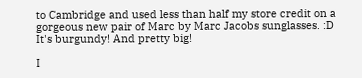to Cambridge and used less than half my store credit on a gorgeous new pair of Marc by Marc Jacobs sunglasses. :D It's burgundy! And pretty big!

I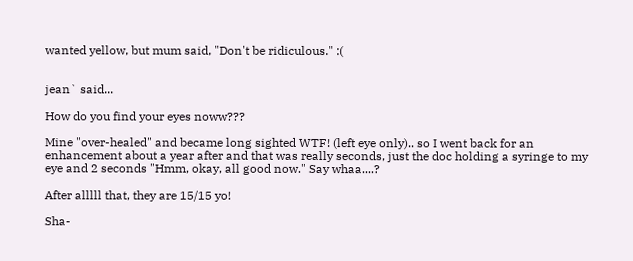wanted yellow, but mum said, "Don't be ridiculous." :(


jean` said...

How do you find your eyes noww???

Mine "over-healed" and became long sighted WTF! (left eye only).. so I went back for an enhancement about a year after and that was really seconds, just the doc holding a syringe to my eye and 2 seconds "Hmm, okay, all good now." Say whaa....?

After alllll that, they are 15/15 yo!

Sha-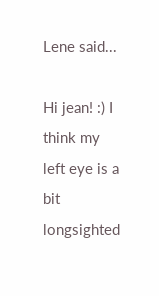Lene said...

Hi jean! :) I think my left eye is a bit longsighted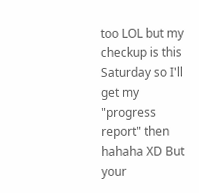too LOL but my checkup is this Saturday so I'll get my "progress report" then hahaha XD But your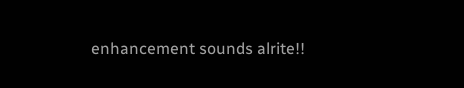enhancement sounds alrite!!